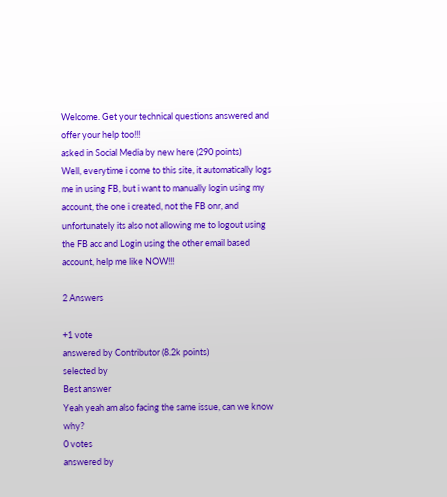Welcome. Get your technical questions answered and offer your help too!!!
asked in Social Media by new here (290 points)
Well, everytime i come to this site, it automatically logs me in using FB, but i want to manually login using my account, the one i created, not the FB onr, and unfortunately its also not allowing me to logout using the FB acc and Login using the other email based account, help me like NOW!!!

2 Answers

+1 vote
answered by Contributor (8.2k points)
selected by
Best answer
Yeah yeah am also facing the same issue, can we know why?
0 votes
answered by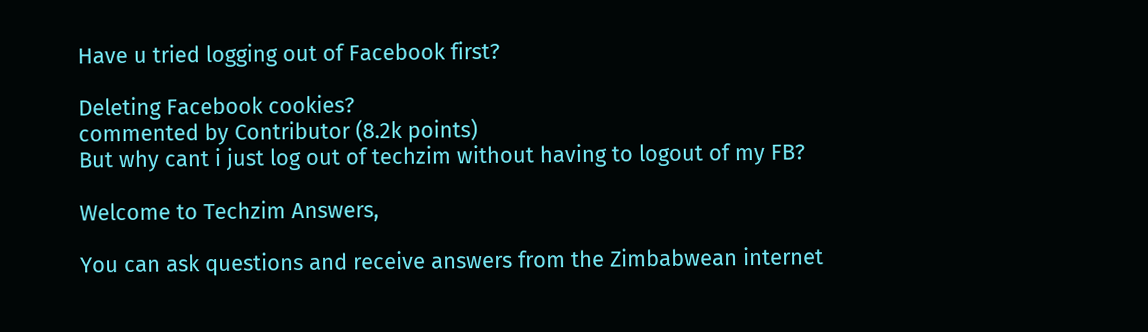Have u tried logging out of Facebook first?

Deleting Facebook cookies?
commented by Contributor (8.2k points)
But why cant i just log out of techzim without having to logout of my FB?

Welcome to Techzim Answers,

You can ask questions and receive answers from the Zimbabwean internet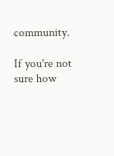community.

If you're not sure how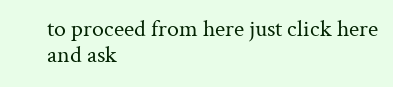to proceed from here just click here and ask